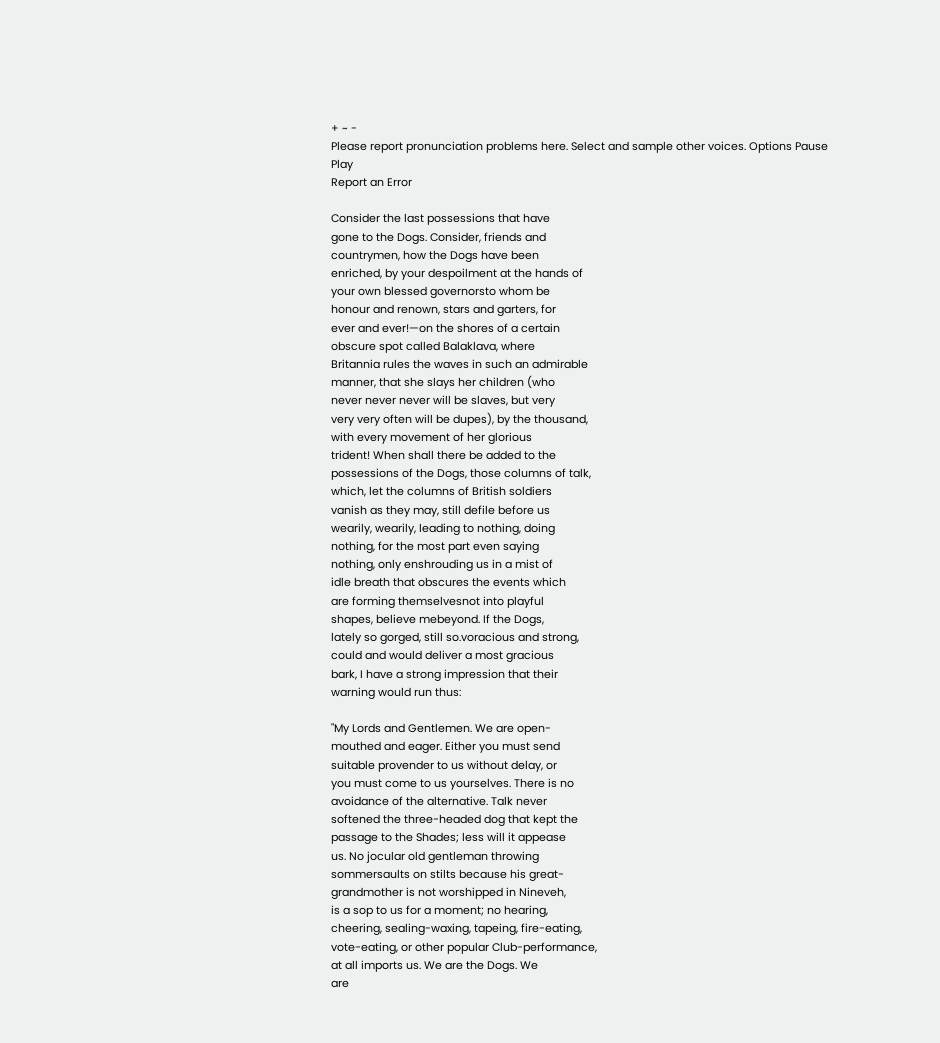+ ~ -
Please report pronunciation problems here. Select and sample other voices. Options Pause Play
Report an Error

Consider the last possessions that have
gone to the Dogs. Consider, friends and
countrymen, how the Dogs have been
enriched, by your despoilment at the hands of
your own blessed governorsto whom be
honour and renown, stars and garters, for
ever and ever!—on the shores of a certain
obscure spot called Balaklava, where
Britannia rules the waves in such an admirable
manner, that she slays her children (who
never never never will be slaves, but very
very very often will be dupes), by the thousand,
with every movement of her glorious
trident! When shall there be added to the
possessions of the Dogs, those columns of talk,
which, let the columns of British soldiers
vanish as they may, still defile before us
wearily, wearily, leading to nothing, doing
nothing, for the most part even saying
nothing, only enshrouding us in a mist of
idle breath that obscures the events which
are forming themselvesnot into playful
shapes, believe mebeyond. If the Dogs,
lately so gorged, still so.voracious and strong,
could and would deliver a most gracious
bark, I have a strong impression that their
warning would run thus:

"My Lords and Gentlemen. We are open-
mouthed and eager. Either you must send
suitable provender to us without delay, or
you must come to us yourselves. There is no
avoidance of the alternative. Talk never
softened the three-headed dog that kept the
passage to the Shades; less will it appease
us. No jocular old gentleman throwing
sommersaults on stilts because his great-
grandmother is not worshipped in Nineveh,
is a sop to us for a moment; no hearing,
cheering, sealing-waxing, tapeing, fire-eating,
vote-eating, or other popular Club-performance,
at all imports us. We are the Dogs. We
are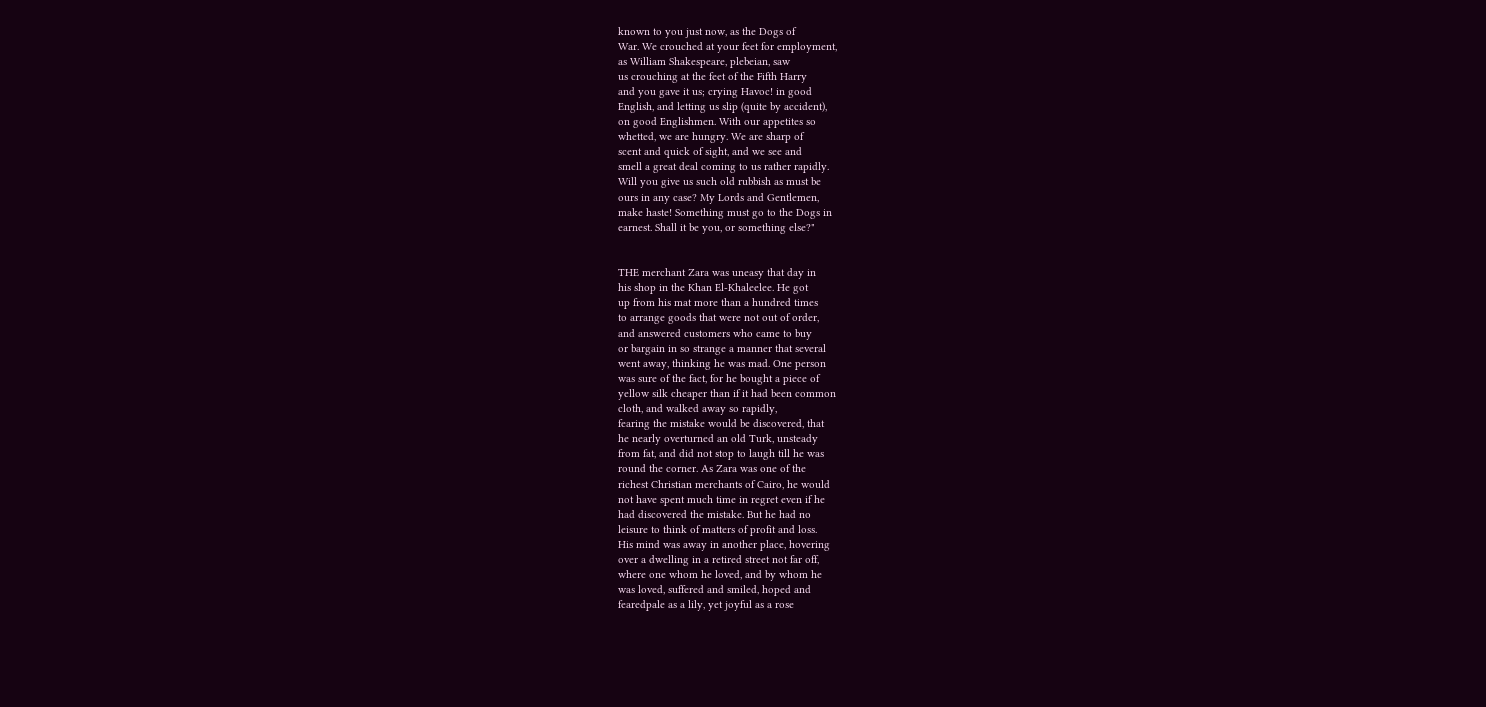known to you just now, as the Dogs of
War. We crouched at your feet for employment,
as William Shakespeare, plebeian, saw
us crouching at the feet of the Fifth Harry
and you gave it us; crying Havoc! in good
English, and letting us slip (quite by accident),
on good Englishmen. With our appetites so
whetted, we are hungry. We are sharp of
scent and quick of sight, and we see and
smell a great deal coming to us rather rapidly.
Will you give us such old rubbish as must be
ours in any case? My Lords and Gentlemen,
make haste! Something must go to the Dogs in
earnest. Shall it be you, or something else?"


THE merchant Zara was uneasy that day in
his shop in the Khan El-Khaleelee. He got
up from his mat more than a hundred times
to arrange goods that were not out of order,
and answered customers who came to buy
or bargain in so strange a manner that several
went away, thinking he was mad. One person
was sure of the fact, for he bought a piece of
yellow silk cheaper than if it had been common
cloth, and walked away so rapidly,
fearing the mistake would be discovered, that
he nearly overturned an old Turk, unsteady
from fat, and did not stop to laugh till he was
round the corner. As Zara was one of the
richest Christian merchants of Cairo, he would
not have spent much time in regret even if he
had discovered the mistake. But he had no
leisure to think of matters of profit and loss.
His mind was away in another place, hovering
over a dwelling in a retired street not far off,
where one whom he loved, and by whom he
was loved, suffered and smiled, hoped and
fearedpale as a lily, yet joyful as a rose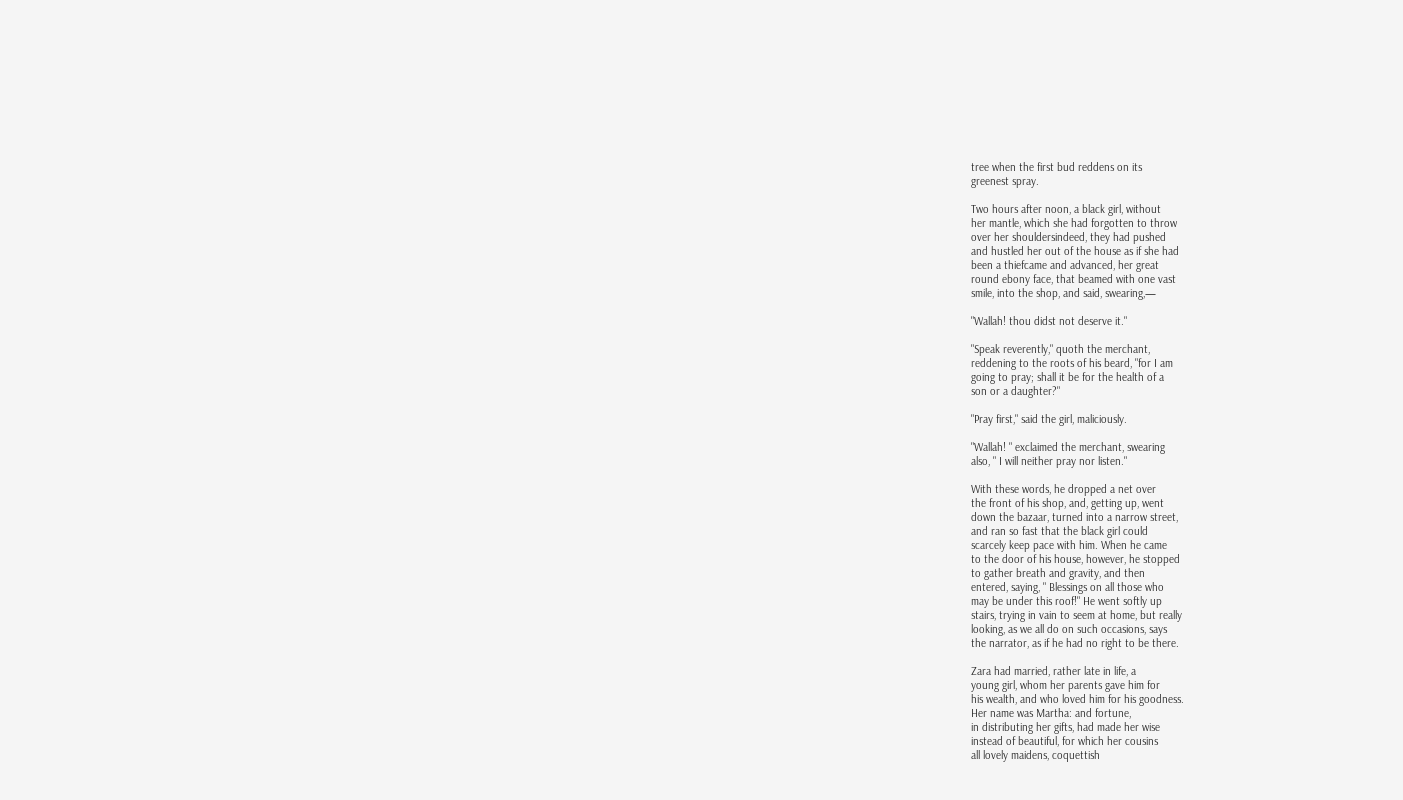tree when the first bud reddens on its
greenest spray.

Two hours after noon, a black girl, without
her mantle, which she had forgotten to throw
over her shouldersindeed, they had pushed
and hustled her out of the house as if she had
been a thiefcame and advanced, her great
round ebony face, that beamed with one vast
smile, into the shop, and said, swearing,—

"Wallah! thou didst not deserve it."

"Speak reverently," quoth the merchant,
reddening to the roots of his beard, "for I am
going to pray; shall it be for the health of a
son or a daughter?"

"Pray first," said the girl, maliciously.

"Wallah! " exclaimed the merchant, swearing
also, " I will neither pray nor listen."

With these words, he dropped a net over
the front of his shop, and, getting up, went
down the bazaar, turned into a narrow street,
and ran so fast that the black girl could
scarcely keep pace with him. When he came
to the door of his house, however, he stopped
to gather breath and gravity, and then
entered, saying, " Blessings on all those who
may be under this roof!" He went softly up
stairs, trying in vain to seem at home, but really
looking, as we all do on such occasions, says
the narrator, as if he had no right to be there.

Zara had married, rather late in life, a
young girl, whom her parents gave him for
his wealth, and who loved him for his goodness.
Her name was Martha: and fortune,
in distributing her gifts, had made her wise
instead of beautiful, for which her cousins
all lovely maidens, coquettish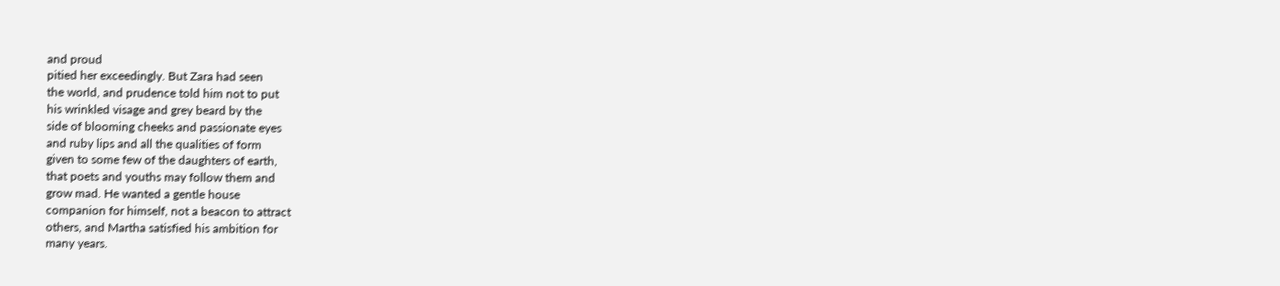and proud
pitied her exceedingly. But Zara had seen
the world, and prudence told him not to put
his wrinkled visage and grey beard by the
side of blooming cheeks and passionate eyes
and ruby lips and all the qualities of form
given to some few of the daughters of earth,
that poets and youths may follow them and
grow mad. He wanted a gentle house
companion for himself, not a beacon to attract
others, and Martha satisfied his ambition for
many years.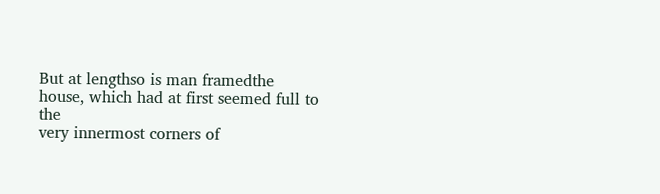But at lengthso is man framedthe
house, which had at first seemed full to the
very innermost corners of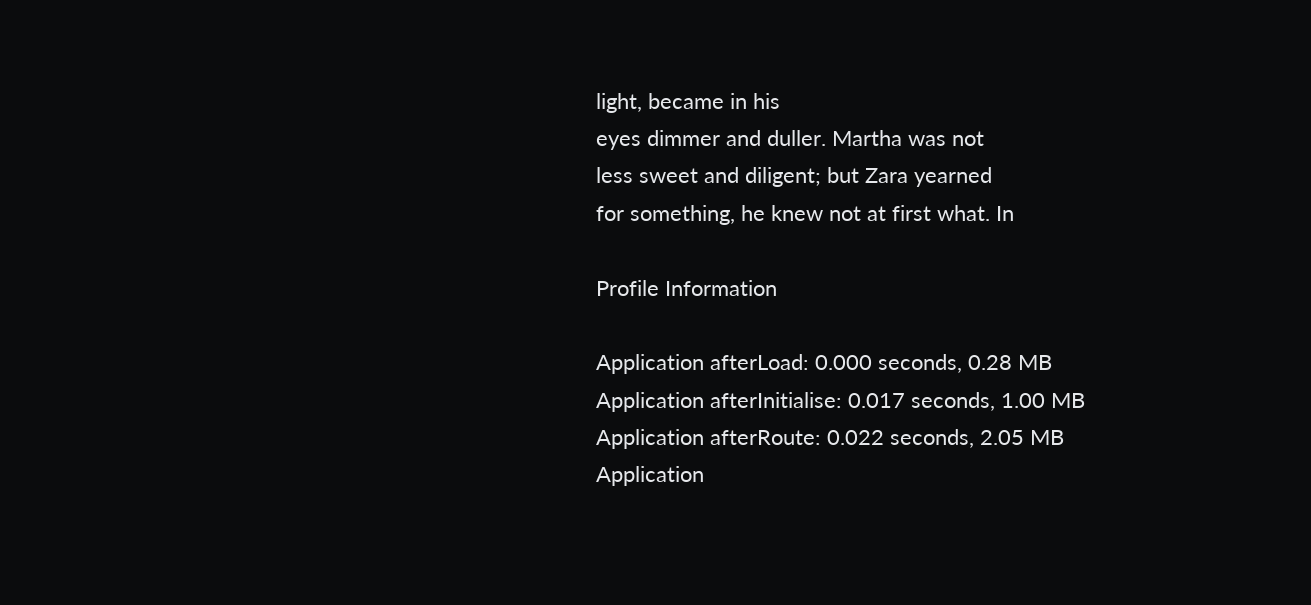light, became in his
eyes dimmer and duller. Martha was not
less sweet and diligent; but Zara yearned
for something, he knew not at first what. In

Profile Information

Application afterLoad: 0.000 seconds, 0.28 MB
Application afterInitialise: 0.017 seconds, 1.00 MB
Application afterRoute: 0.022 seconds, 2.05 MB
Application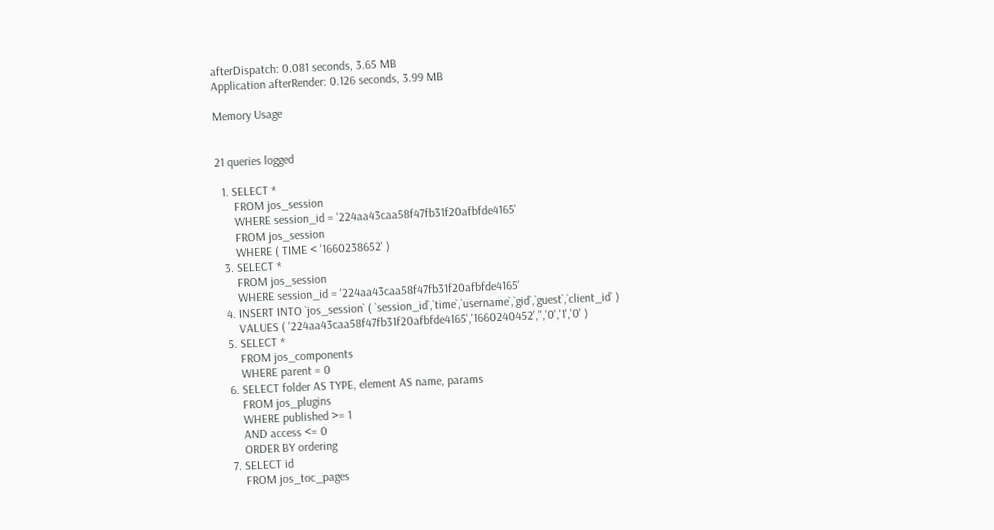afterDispatch: 0.081 seconds, 3.65 MB
Application afterRender: 0.126 seconds, 3.99 MB

Memory Usage


21 queries logged

  1. SELECT *
      FROM jos_session
      WHERE session_id = '224aa43caa58f47fb31f20afbfde4165'
      FROM jos_session
      WHERE ( TIME < '1660238652' )
  3. SELECT *
      FROM jos_session
      WHERE session_id = '224aa43caa58f47fb31f20afbfde4165'
  4. INSERT INTO `jos_session` ( `session_id`,`time`,`username`,`gid`,`guest`,`client_id` )
      VALUES ( '224aa43caa58f47fb31f20afbfde4165','1660240452','','0','1','0' )
  5. SELECT *
      FROM jos_components
      WHERE parent = 0
  6. SELECT folder AS TYPE, element AS name, params
      FROM jos_plugins
      WHERE published >= 1
      AND access <= 0
      ORDER BY ordering
  7. SELECT id
      FROM jos_toc_pages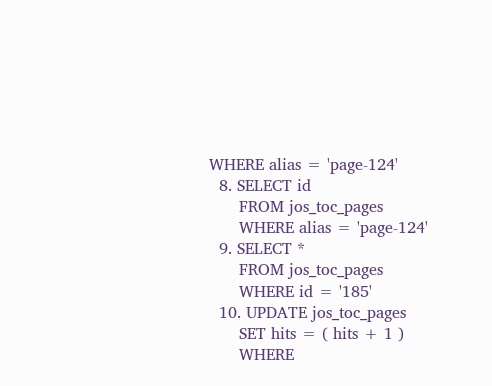WHERE alias = 'page-124'
  8. SELECT id
      FROM jos_toc_pages
      WHERE alias = 'page-124'
  9. SELECT *
      FROM jos_toc_pages
      WHERE id = '185'
  10. UPDATE jos_toc_pages
      SET hits = ( hits + 1 )
      WHERE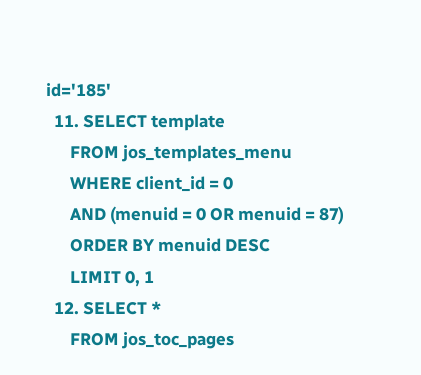id='185'
  11. SELECT template
      FROM jos_templates_menu
      WHERE client_id = 0
      AND (menuid = 0 OR menuid = 87)
      ORDER BY menuid DESC
      LIMIT 0, 1
  12. SELECT *
      FROM jos_toc_pages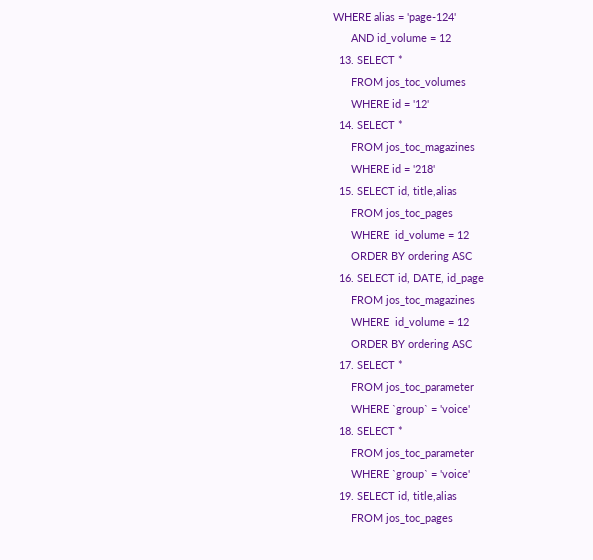WHERE alias = 'page-124'
      AND id_volume = 12
  13. SELECT *
      FROM jos_toc_volumes
      WHERE id = '12'
  14. SELECT *
      FROM jos_toc_magazines
      WHERE id = '218'
  15. SELECT id, title,alias
      FROM jos_toc_pages
      WHERE  id_volume = 12
      ORDER BY ordering ASC
  16. SELECT id, DATE, id_page
      FROM jos_toc_magazines
      WHERE  id_volume = 12
      ORDER BY ordering ASC
  17. SELECT *
      FROM jos_toc_parameter
      WHERE `group` = 'voice'
  18. SELECT *
      FROM jos_toc_parameter
      WHERE `group` = 'voice'
  19. SELECT id, title,alias
      FROM jos_toc_pages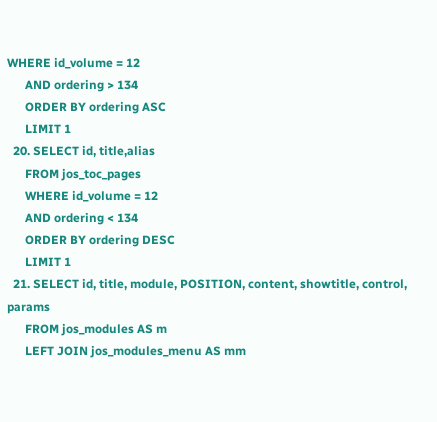WHERE id_volume = 12
      AND ordering > 134
      ORDER BY ordering ASC
      LIMIT 1
  20. SELECT id, title,alias
      FROM jos_toc_pages
      WHERE id_volume = 12
      AND ordering < 134
      ORDER BY ordering DESC
      LIMIT 1
  21. SELECT id, title, module, POSITION, content, showtitle, control, params
      FROM jos_modules AS m
      LEFT JOIN jos_modules_menu AS mm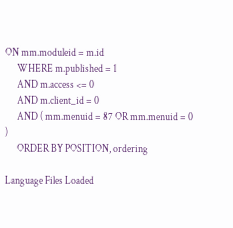ON mm.moduleid = m.id
      WHERE m.published = 1
      AND m.access <= 0
      AND m.client_id = 0
      AND ( mm.menuid = 87 OR mm.menuid = 0 )
      ORDER BY POSITION, ordering

Language Files Loaded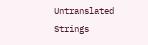Untranslated Strings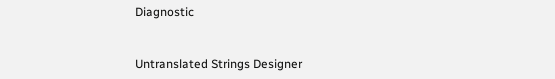Diagnostic


Untranslated Strings Designer